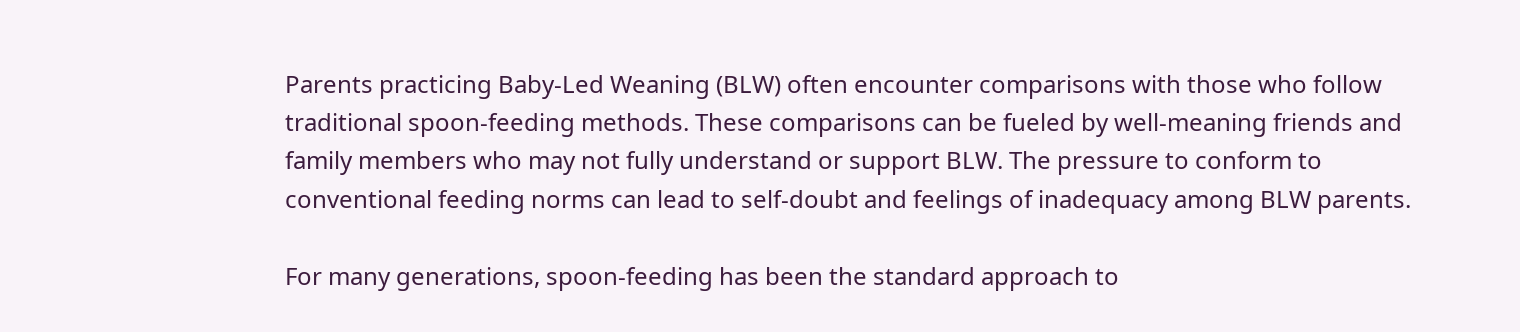Parents practicing Baby-Led Weaning (BLW) often encounter comparisons with those who follow traditional spoon-feeding methods. These comparisons can be fueled by well-meaning friends and family members who may not fully understand or support BLW. The pressure to conform to conventional feeding norms can lead to self-doubt and feelings of inadequacy among BLW parents.

For many generations, spoon-feeding has been the standard approach to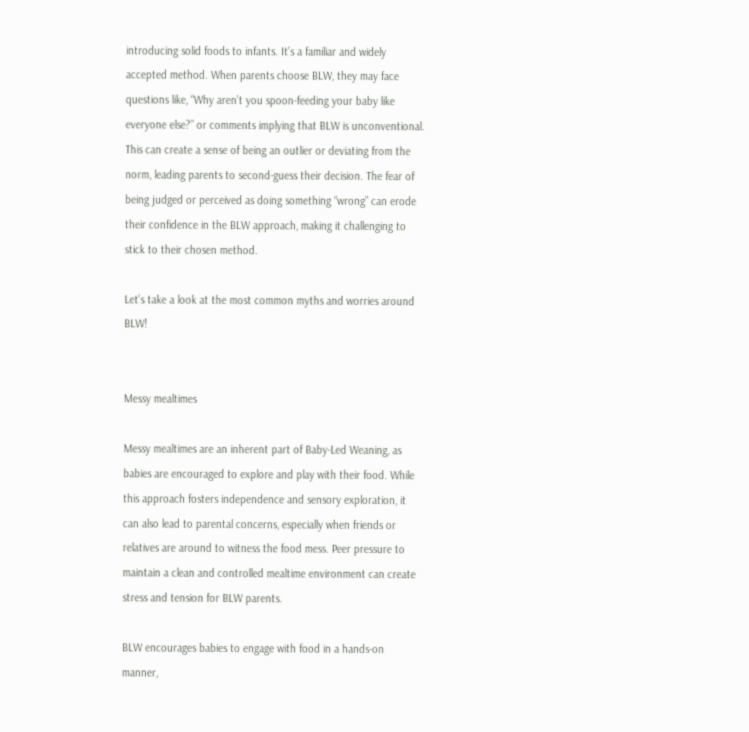introducing solid foods to infants. It’s a familiar and widely accepted method. When parents choose BLW, they may face questions like, “Why aren’t you spoon-feeding your baby like everyone else?” or comments implying that BLW is unconventional. This can create a sense of being an outlier or deviating from the norm, leading parents to second-guess their decision. The fear of being judged or perceived as doing something “wrong” can erode their confidence in the BLW approach, making it challenging to stick to their chosen method.

Let’s take a look at the most common myths and worries around BLW!


Messy mealtimes

Messy mealtimes are an inherent part of Baby-Led Weaning, as babies are encouraged to explore and play with their food. While this approach fosters independence and sensory exploration, it can also lead to parental concerns, especially when friends or relatives are around to witness the food mess. Peer pressure to maintain a clean and controlled mealtime environment can create stress and tension for BLW parents.

BLW encourages babies to engage with food in a hands-on manner,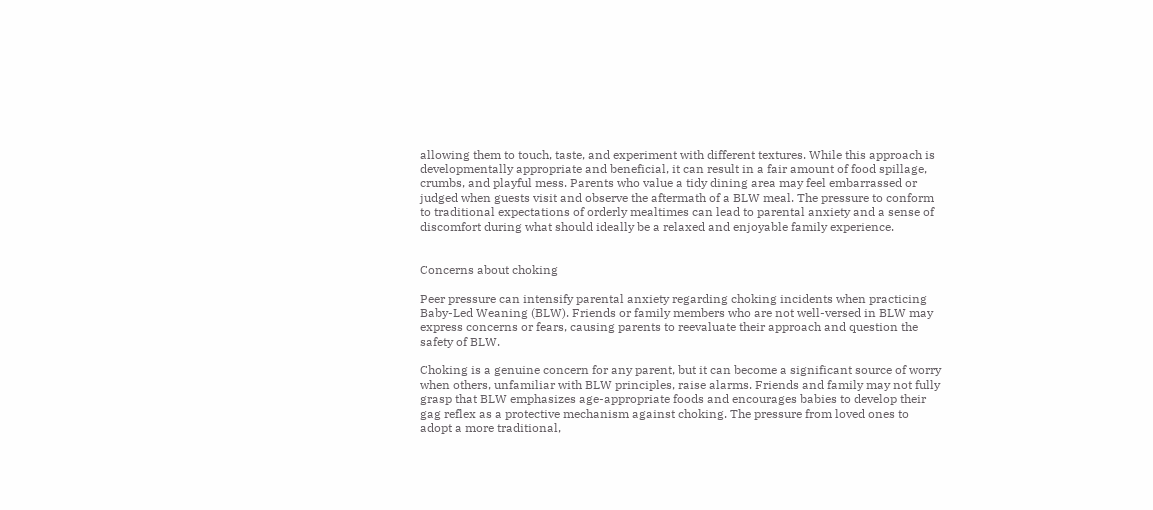allowing them to touch, taste, and experiment with different textures. While this approach is developmentally appropriate and beneficial, it can result in a fair amount of food spillage, crumbs, and playful mess. Parents who value a tidy dining area may feel embarrassed or judged when guests visit and observe the aftermath of a BLW meal. The pressure to conform to traditional expectations of orderly mealtimes can lead to parental anxiety and a sense of discomfort during what should ideally be a relaxed and enjoyable family experience.


Concerns about choking

Peer pressure can intensify parental anxiety regarding choking incidents when practicing Baby-Led Weaning (BLW). Friends or family members who are not well-versed in BLW may express concerns or fears, causing parents to reevaluate their approach and question the safety of BLW.

Choking is a genuine concern for any parent, but it can become a significant source of worry when others, unfamiliar with BLW principles, raise alarms. Friends and family may not fully grasp that BLW emphasizes age-appropriate foods and encourages babies to develop their gag reflex as a protective mechanism against choking. The pressure from loved ones to adopt a more traditional,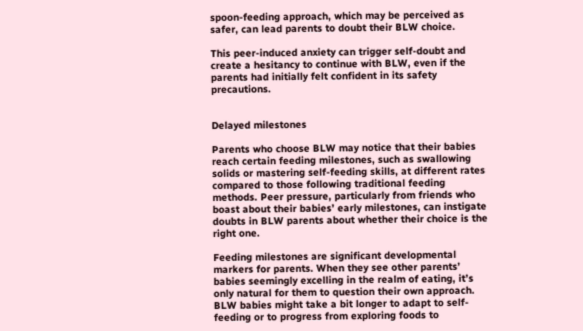spoon-feeding approach, which may be perceived as safer, can lead parents to doubt their BLW choice.

This peer-induced anxiety can trigger self-doubt and create a hesitancy to continue with BLW, even if the parents had initially felt confident in its safety precautions.


Delayed milestones

Parents who choose BLW may notice that their babies reach certain feeding milestones, such as swallowing solids or mastering self-feeding skills, at different rates compared to those following traditional feeding methods. Peer pressure, particularly from friends who boast about their babies’ early milestones, can instigate doubts in BLW parents about whether their choice is the right one.

Feeding milestones are significant developmental markers for parents. When they see other parents’ babies seemingly excelling in the realm of eating, it’s only natural for them to question their own approach. BLW babies might take a bit longer to adapt to self-feeding or to progress from exploring foods to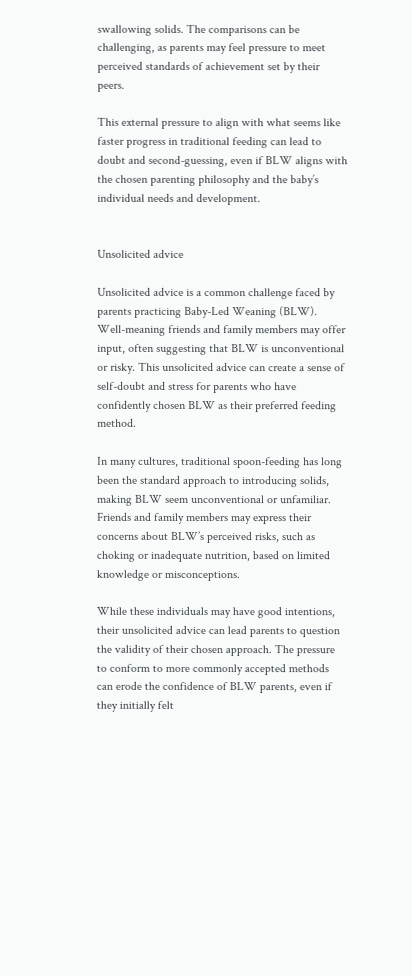swallowing solids. The comparisons can be challenging, as parents may feel pressure to meet perceived standards of achievement set by their peers.

This external pressure to align with what seems like faster progress in traditional feeding can lead to doubt and second-guessing, even if BLW aligns with the chosen parenting philosophy and the baby’s individual needs and development.


Unsolicited advice

Unsolicited advice is a common challenge faced by parents practicing Baby-Led Weaning (BLW). Well-meaning friends and family members may offer input, often suggesting that BLW is unconventional or risky. This unsolicited advice can create a sense of self-doubt and stress for parents who have confidently chosen BLW as their preferred feeding method.

In many cultures, traditional spoon-feeding has long been the standard approach to introducing solids, making BLW seem unconventional or unfamiliar. Friends and family members may express their concerns about BLW’s perceived risks, such as choking or inadequate nutrition, based on limited knowledge or misconceptions.

While these individuals may have good intentions, their unsolicited advice can lead parents to question the validity of their chosen approach. The pressure to conform to more commonly accepted methods can erode the confidence of BLW parents, even if they initially felt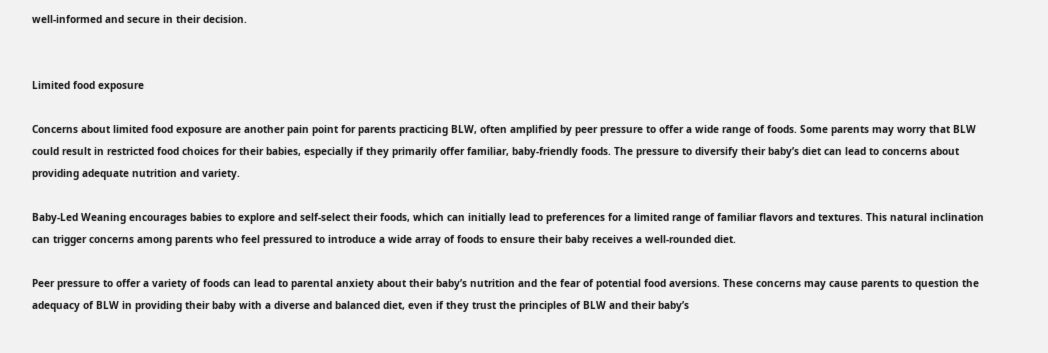well-informed and secure in their decision.


Limited food exposure

Concerns about limited food exposure are another pain point for parents practicing BLW, often amplified by peer pressure to offer a wide range of foods. Some parents may worry that BLW could result in restricted food choices for their babies, especially if they primarily offer familiar, baby-friendly foods. The pressure to diversify their baby’s diet can lead to concerns about providing adequate nutrition and variety.

Baby-Led Weaning encourages babies to explore and self-select their foods, which can initially lead to preferences for a limited range of familiar flavors and textures. This natural inclination can trigger concerns among parents who feel pressured to introduce a wide array of foods to ensure their baby receives a well-rounded diet.

Peer pressure to offer a variety of foods can lead to parental anxiety about their baby’s nutrition and the fear of potential food aversions. These concerns may cause parents to question the adequacy of BLW in providing their baby with a diverse and balanced diet, even if they trust the principles of BLW and their baby’s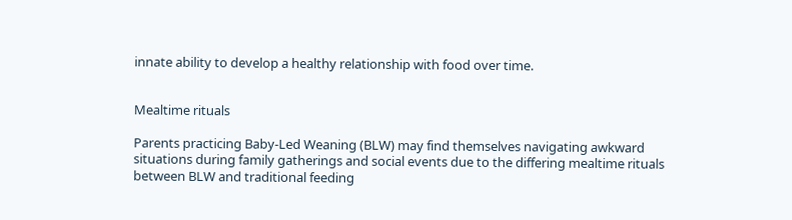innate ability to develop a healthy relationship with food over time.


Mealtime rituals

Parents practicing Baby-Led Weaning (BLW) may find themselves navigating awkward situations during family gatherings and social events due to the differing mealtime rituals between BLW and traditional feeding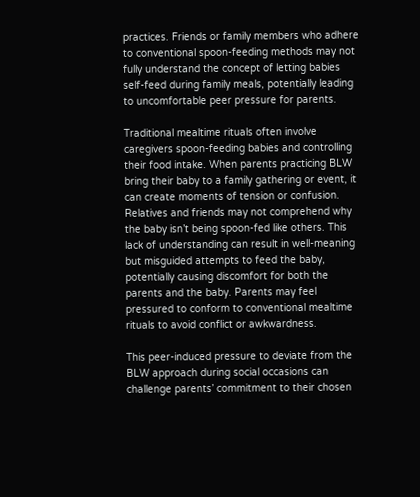practices. Friends or family members who adhere to conventional spoon-feeding methods may not fully understand the concept of letting babies self-feed during family meals, potentially leading to uncomfortable peer pressure for parents.

Traditional mealtime rituals often involve caregivers spoon-feeding babies and controlling their food intake. When parents practicing BLW bring their baby to a family gathering or event, it can create moments of tension or confusion. Relatives and friends may not comprehend why the baby isn’t being spoon-fed like others. This lack of understanding can result in well-meaning but misguided attempts to feed the baby, potentially causing discomfort for both the parents and the baby. Parents may feel pressured to conform to conventional mealtime rituals to avoid conflict or awkwardness.

This peer-induced pressure to deviate from the BLW approach during social occasions can challenge parents’ commitment to their chosen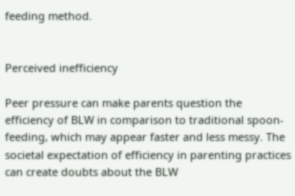feeding method.


Perceived inefficiency

Peer pressure can make parents question the efficiency of BLW in comparison to traditional spoon-feeding, which may appear faster and less messy. The societal expectation of efficiency in parenting practices can create doubts about the BLW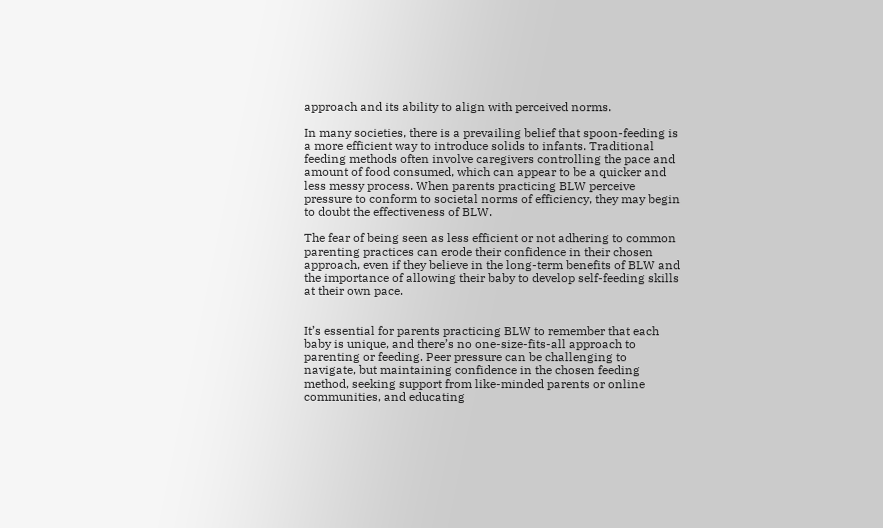approach and its ability to align with perceived norms.

In many societies, there is a prevailing belief that spoon-feeding is a more efficient way to introduce solids to infants. Traditional feeding methods often involve caregivers controlling the pace and amount of food consumed, which can appear to be a quicker and less messy process. When parents practicing BLW perceive pressure to conform to societal norms of efficiency, they may begin to doubt the effectiveness of BLW.

The fear of being seen as less efficient or not adhering to common parenting practices can erode their confidence in their chosen approach, even if they believe in the long-term benefits of BLW and the importance of allowing their baby to develop self-feeding skills at their own pace.


It’s essential for parents practicing BLW to remember that each baby is unique, and there’s no one-size-fits-all approach to parenting or feeding. Peer pressure can be challenging to navigate, but maintaining confidence in the chosen feeding method, seeking support from like-minded parents or online communities, and educating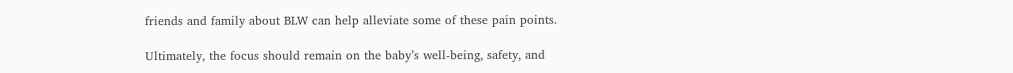friends and family about BLW can help alleviate some of these pain points.

Ultimately, the focus should remain on the baby’s well-being, safety, and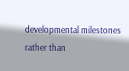developmental milestones rather than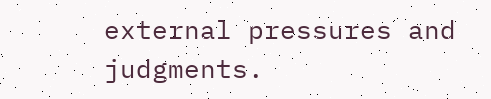external pressures and judgments.